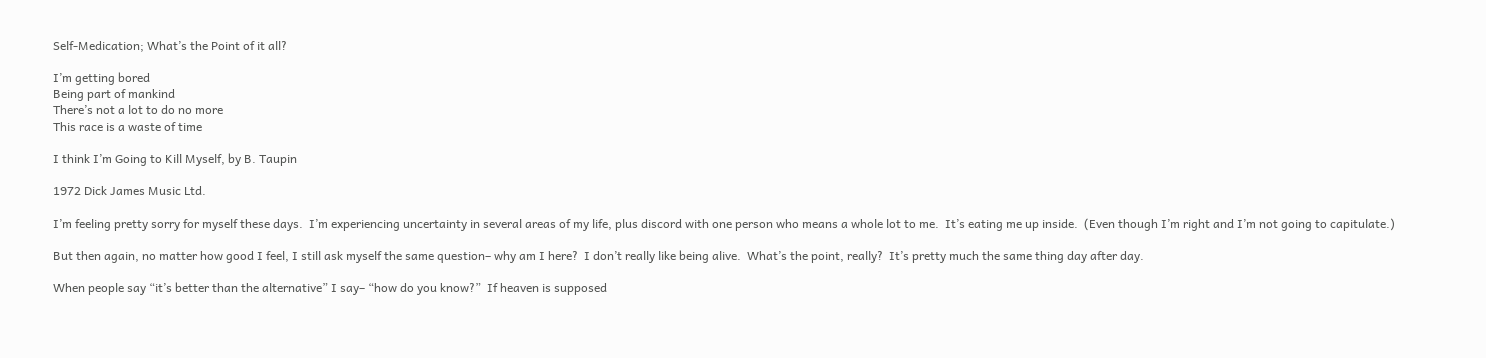Self-Medication; What’s the Point of it all?

I’m getting bored
Being part of mankind
There’s not a lot to do no more
This race is a waste of time

I think I’m Going to Kill Myself, by B. Taupin

1972 Dick James Music Ltd.

I’m feeling pretty sorry for myself these days.  I’m experiencing uncertainty in several areas of my life, plus discord with one person who means a whole lot to me.  It’s eating me up inside.  (Even though I’m right and I’m not going to capitulate.)

But then again, no matter how good I feel, I still ask myself the same question– why am I here?  I don’t really like being alive.  What’s the point, really?  It’s pretty much the same thing day after day.

When people say “it’s better than the alternative” I say– “how do you know?”  If heaven is supposed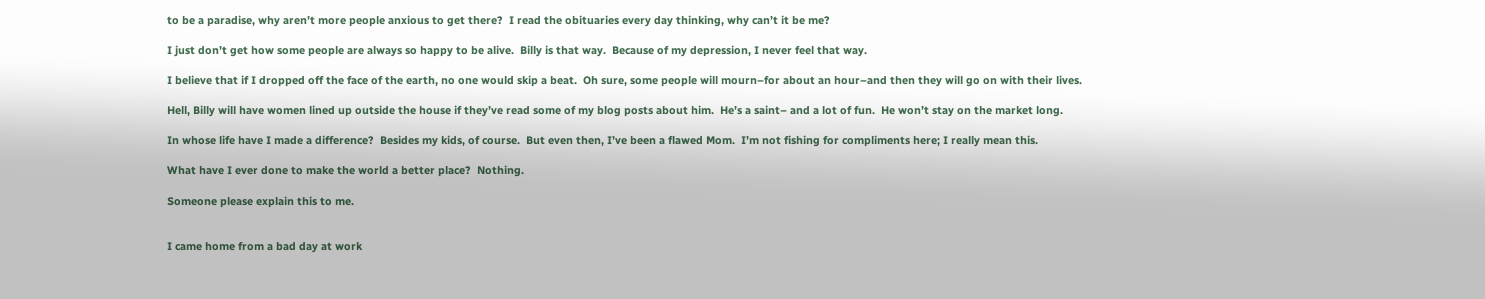to be a paradise, why aren’t more people anxious to get there?  I read the obituaries every day thinking, why can’t it be me?

I just don’t get how some people are always so happy to be alive.  Billy is that way.  Because of my depression, I never feel that way.

I believe that if I dropped off the face of the earth, no one would skip a beat.  Oh sure, some people will mourn–for about an hour–and then they will go on with their lives.

Hell, Billy will have women lined up outside the house if they’ve read some of my blog posts about him.  He’s a saint– and a lot of fun.  He won’t stay on the market long.

In whose life have I made a difference?  Besides my kids, of course.  But even then, I’ve been a flawed Mom.  I’m not fishing for compliments here; I really mean this.

What have I ever done to make the world a better place?  Nothing.

Someone please explain this to me.


I came home from a bad day at work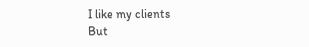I like my clients
But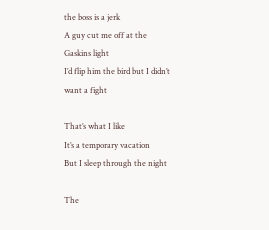the boss is a jerk
A guy cut me off at the Gaskins light
I’d flip him the bird but I didn’t want a fight

That’s what I like
It’s a temporary vacation
But I sleep through the night

The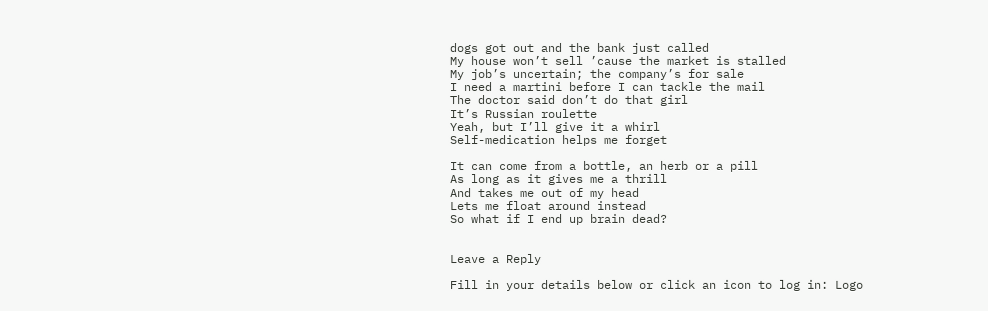dogs got out and the bank just called
My house won’t sell ’cause the market is stalled
My job’s uncertain; the company’s for sale
I need a martini before I can tackle the mail
The doctor said don’t do that girl
It’s Russian roulette
Yeah, but I’ll give it a whirl
Self-medication helps me forget

It can come from a bottle, an herb or a pill
As long as it gives me a thrill
And takes me out of my head
Lets me float around instead
So what if I end up brain dead?


Leave a Reply

Fill in your details below or click an icon to log in: Logo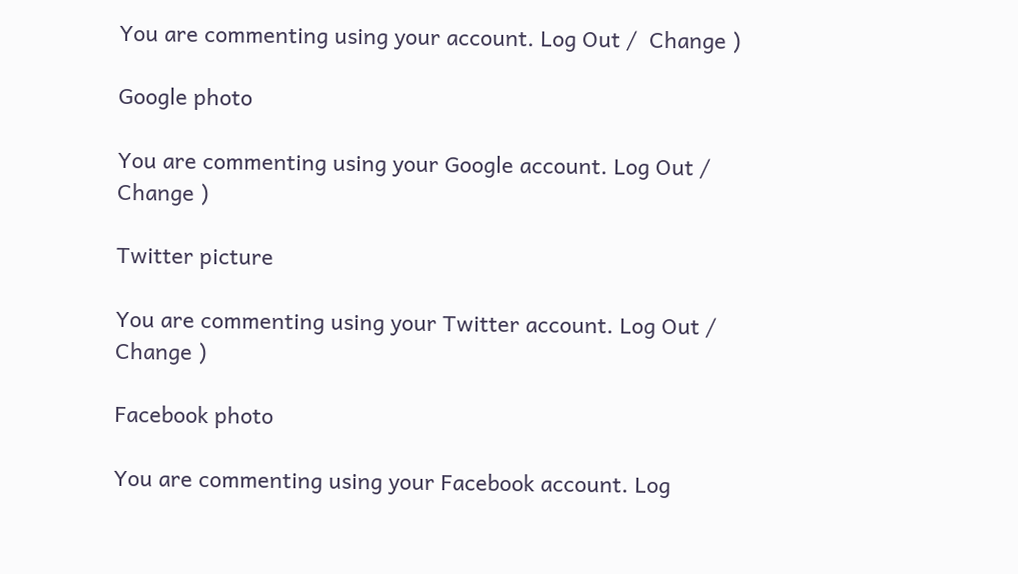You are commenting using your account. Log Out /  Change )

Google photo

You are commenting using your Google account. Log Out /  Change )

Twitter picture

You are commenting using your Twitter account. Log Out /  Change )

Facebook photo

You are commenting using your Facebook account. Log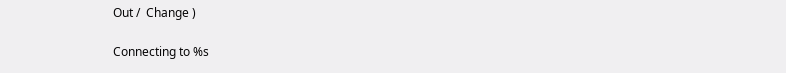Out /  Change )

Connecting to %s